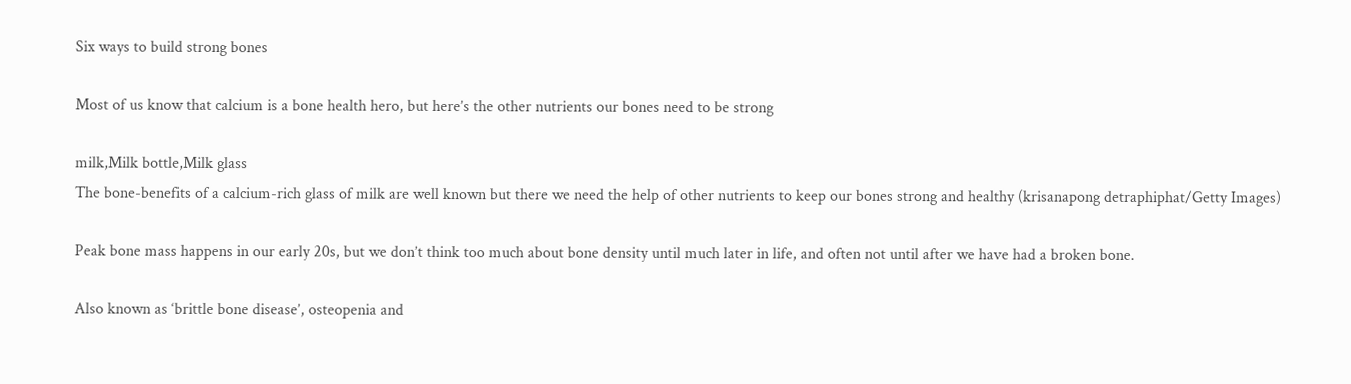Six ways to build strong bones

Most of us know that calcium is a bone health hero, but here’s the other nutrients our bones need to be strong

milk,Milk bottle,Milk glass
The bone-benefits of a calcium-rich glass of milk are well known but there we need the help of other nutrients to keep our bones strong and healthy (krisanapong detraphiphat/Getty Images)

Peak bone mass happens in our early 20s, but we don’t think too much about bone density until much later in life, and often not until after we have had a broken bone.

Also known as ‘brittle bone disease’, osteopenia and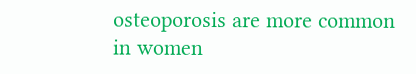osteoporosis are more common in women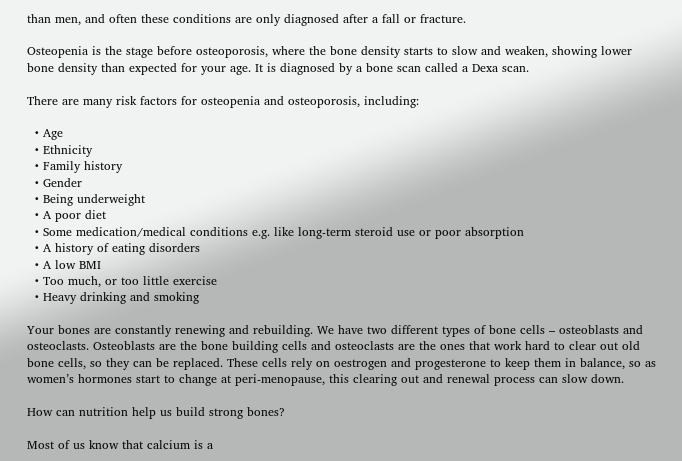than men, and often these conditions are only diagnosed after a fall or fracture.

Osteopenia is the stage before osteoporosis, where the bone density starts to slow and weaken, showing lower bone density than expected for your age. It is diagnosed by a bone scan called a Dexa scan.

There are many risk factors for osteopenia and osteoporosis, including:

  • Age
  • Ethnicity
  • Family history
  • Gender
  • Being underweight
  • A poor diet
  • Some medication/medical conditions e.g. like long-term steroid use or poor absorption
  • A history of eating disorders
  • A low BMI
  • Too much, or too little exercise
  • Heavy drinking and smoking

Your bones are constantly renewing and rebuilding. We have two different types of bone cells – osteoblasts and osteoclasts. Osteoblasts are the bone building cells and osteoclasts are the ones that work hard to clear out old bone cells, so they can be replaced. These cells rely on oestrogen and progesterone to keep them in balance, so as women’s hormones start to change at peri-menopause, this clearing out and renewal process can slow down.

How can nutrition help us build strong bones?

Most of us know that calcium is a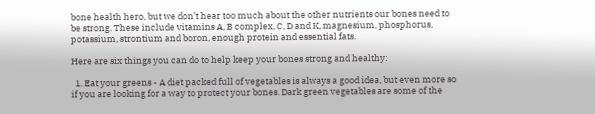bone health hero, but we don’t hear too much about the other nutrients our bones need to be strong. These include vitamins A, B complex, C, D and K, magnesium, phosphorus, potassium, strontium and boron, enough protein and essential fats.

Here are six things you can do to help keep your bones strong and healthy:

  1. Eat your greens - A diet packed full of vegetables is always a good idea, but even more so if you are looking for a way to protect your bones. Dark green vegetables are some of the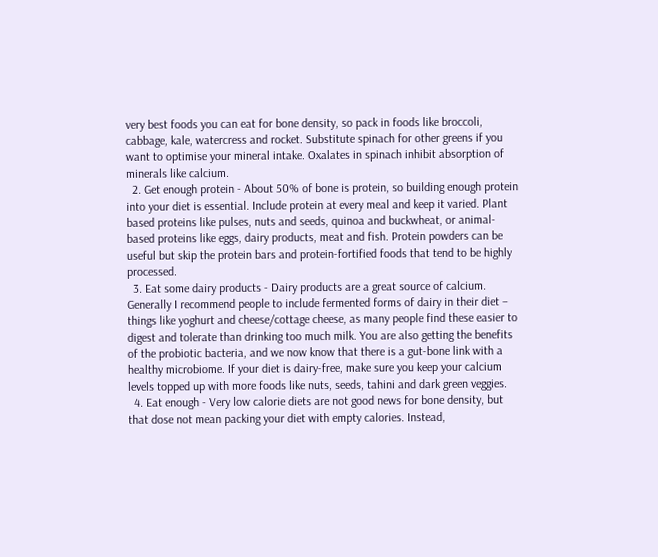very best foods you can eat for bone density, so pack in foods like broccoli, cabbage, kale, watercress and rocket. Substitute spinach for other greens if you want to optimise your mineral intake. Oxalates in spinach inhibit absorption of minerals like calcium.
  2. Get enough protein - About 50% of bone is protein, so building enough protein into your diet is essential. Include protein at every meal and keep it varied. Plant based proteins like pulses, nuts and seeds, quinoa and buckwheat, or animal-based proteins like eggs, dairy products, meat and fish. Protein powders can be useful but skip the protein bars and protein-fortified foods that tend to be highly processed.
  3. Eat some dairy products - Dairy products are a great source of calcium. Generally I recommend people to include fermented forms of dairy in their diet – things like yoghurt and cheese/cottage cheese, as many people find these easier to digest and tolerate than drinking too much milk. You are also getting the benefits of the probiotic bacteria, and we now know that there is a gut-bone link with a healthy microbiome. If your diet is dairy-free, make sure you keep your calcium levels topped up with more foods like nuts, seeds, tahini and dark green veggies.
  4. Eat enough - Very low calorie diets are not good news for bone density, but that dose not mean packing your diet with empty calories. Instead,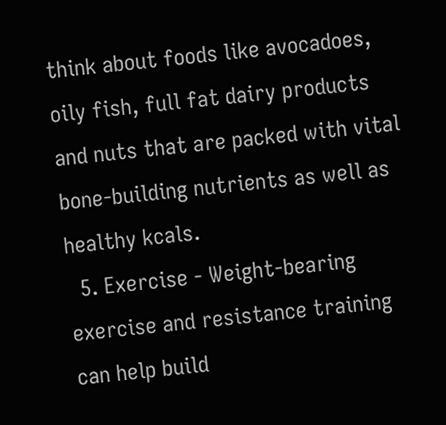think about foods like avocadoes, oily fish, full fat dairy products and nuts that are packed with vital bone-building nutrients as well as healthy kcals.
  5. Exercise - Weight-bearing exercise and resistance training can help build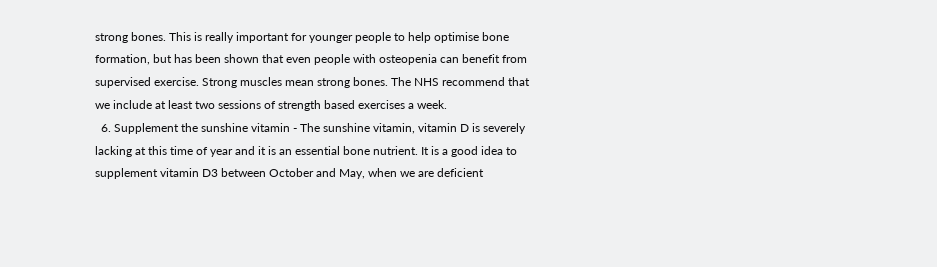strong bones. This is really important for younger people to help optimise bone formation, but has been shown that even people with osteopenia can benefit from supervised exercise. Strong muscles mean strong bones. The NHS recommend that we include at least two sessions of strength based exercises a week.
  6. Supplement the sunshine vitamin - The sunshine vitamin, vitamin D is severely lacking at this time of year and it is an essential bone nutrient. It is a good idea to supplement vitamin D3 between October and May, when we are deficient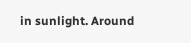in sunlight. Around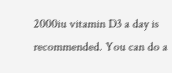2000iu vitamin D3 a day is recommended. You can do a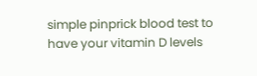simple pinprick blood test to have your vitamin D levels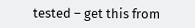tested – get this from